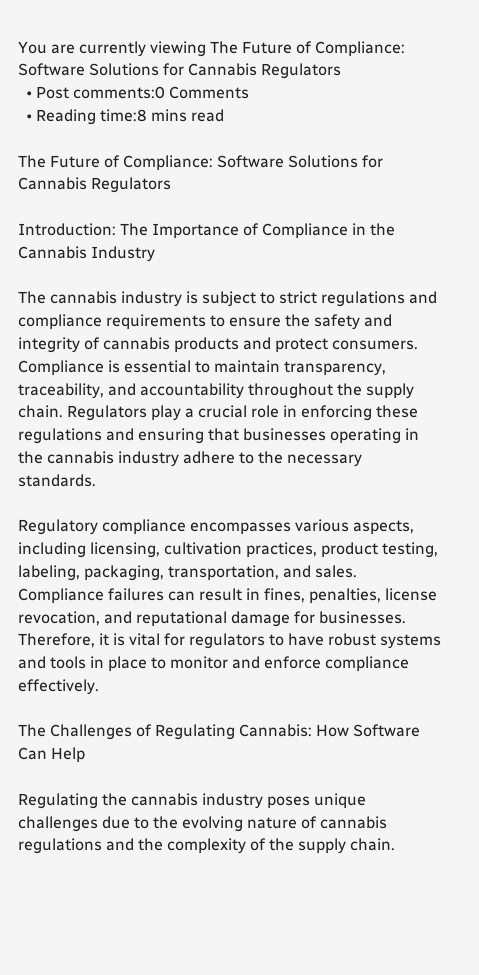You are currently viewing The Future of Compliance: Software Solutions for Cannabis Regulators
  • Post comments:0 Comments
  • Reading time:8 mins read

The Future of Compliance: Software Solutions for Cannabis Regulators

Introduction: The Importance of Compliance in the Cannabis Industry

The cannabis industry is subject to strict regulations and compliance requirements to ensure the safety and integrity of cannabis products and protect consumers. Compliance is essential to maintain transparency, traceability, and accountability throughout the supply chain. Regulators play a crucial role in enforcing these regulations and ensuring that businesses operating in the cannabis industry adhere to the necessary standards.

Regulatory compliance encompasses various aspects, including licensing, cultivation practices, product testing, labeling, packaging, transportation, and sales. Compliance failures can result in fines, penalties, license revocation, and reputational damage for businesses. Therefore, it is vital for regulators to have robust systems and tools in place to monitor and enforce compliance effectively.

The Challenges of Regulating Cannabis: How Software Can Help

Regulating the cannabis industry poses unique challenges due to the evolving nature of cannabis regulations and the complexity of the supply chain.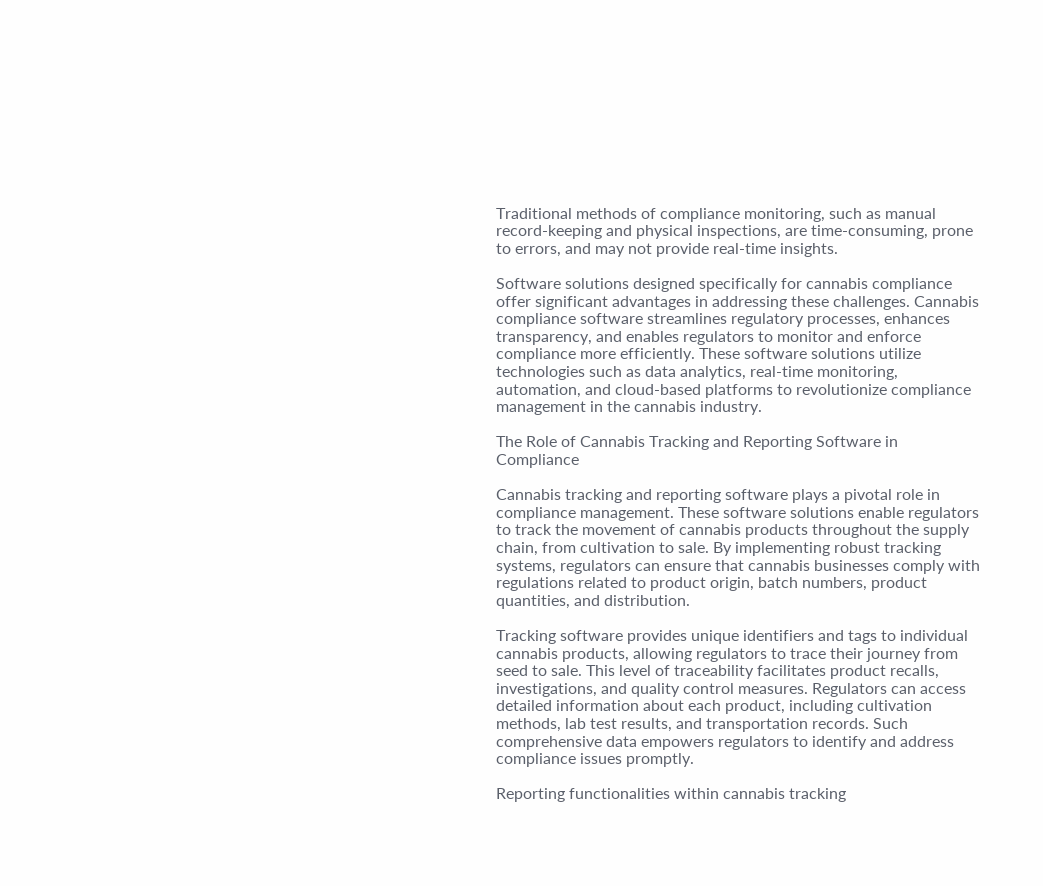Traditional methods of compliance monitoring, such as manual record-keeping and physical inspections, are time-consuming, prone to errors, and may not provide real-time insights.

Software solutions designed specifically for cannabis compliance offer significant advantages in addressing these challenges. Cannabis compliance software streamlines regulatory processes, enhances transparency, and enables regulators to monitor and enforce compliance more efficiently. These software solutions utilize technologies such as data analytics, real-time monitoring, automation, and cloud-based platforms to revolutionize compliance management in the cannabis industry.

The Role of Cannabis Tracking and Reporting Software in Compliance

Cannabis tracking and reporting software plays a pivotal role in compliance management. These software solutions enable regulators to track the movement of cannabis products throughout the supply chain, from cultivation to sale. By implementing robust tracking systems, regulators can ensure that cannabis businesses comply with regulations related to product origin, batch numbers, product quantities, and distribution.

Tracking software provides unique identifiers and tags to individual cannabis products, allowing regulators to trace their journey from seed to sale. This level of traceability facilitates product recalls, investigations, and quality control measures. Regulators can access detailed information about each product, including cultivation methods, lab test results, and transportation records. Such comprehensive data empowers regulators to identify and address compliance issues promptly.

Reporting functionalities within cannabis tracking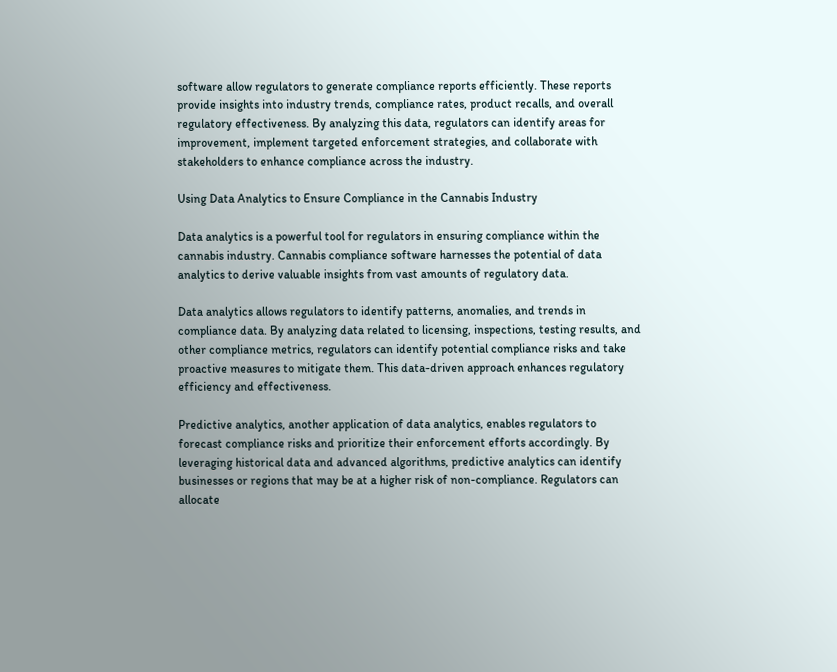software allow regulators to generate compliance reports efficiently. These reports provide insights into industry trends, compliance rates, product recalls, and overall regulatory effectiveness. By analyzing this data, regulators can identify areas for improvement, implement targeted enforcement strategies, and collaborate with stakeholders to enhance compliance across the industry.

Using Data Analytics to Ensure Compliance in the Cannabis Industry

Data analytics is a powerful tool for regulators in ensuring compliance within the cannabis industry. Cannabis compliance software harnesses the potential of data analytics to derive valuable insights from vast amounts of regulatory data.

Data analytics allows regulators to identify patterns, anomalies, and trends in compliance data. By analyzing data related to licensing, inspections, testing results, and other compliance metrics, regulators can identify potential compliance risks and take proactive measures to mitigate them. This data-driven approach enhances regulatory efficiency and effectiveness.

Predictive analytics, another application of data analytics, enables regulators to forecast compliance risks and prioritize their enforcement efforts accordingly. By leveraging historical data and advanced algorithms, predictive analytics can identify businesses or regions that may be at a higher risk of non-compliance. Regulators can allocate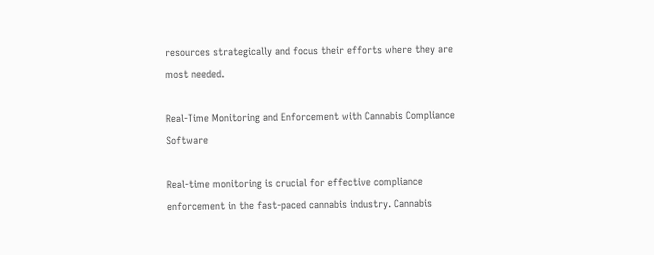resources strategically and focus their efforts where they are most needed.

Real-Time Monitoring and Enforcement with Cannabis Compliance Software

Real-time monitoring is crucial for effective compliance enforcement in the fast-paced cannabis industry. Cannabis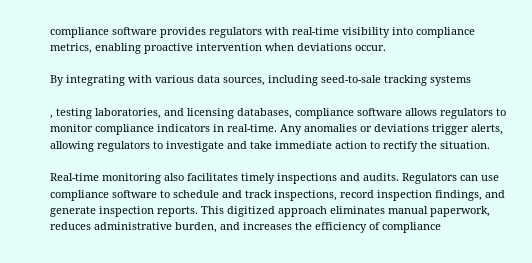compliance software provides regulators with real-time visibility into compliance metrics, enabling proactive intervention when deviations occur.

By integrating with various data sources, including seed-to-sale tracking systems

, testing laboratories, and licensing databases, compliance software allows regulators to monitor compliance indicators in real-time. Any anomalies or deviations trigger alerts, allowing regulators to investigate and take immediate action to rectify the situation.

Real-time monitoring also facilitates timely inspections and audits. Regulators can use compliance software to schedule and track inspections, record inspection findings, and generate inspection reports. This digitized approach eliminates manual paperwork, reduces administrative burden, and increases the efficiency of compliance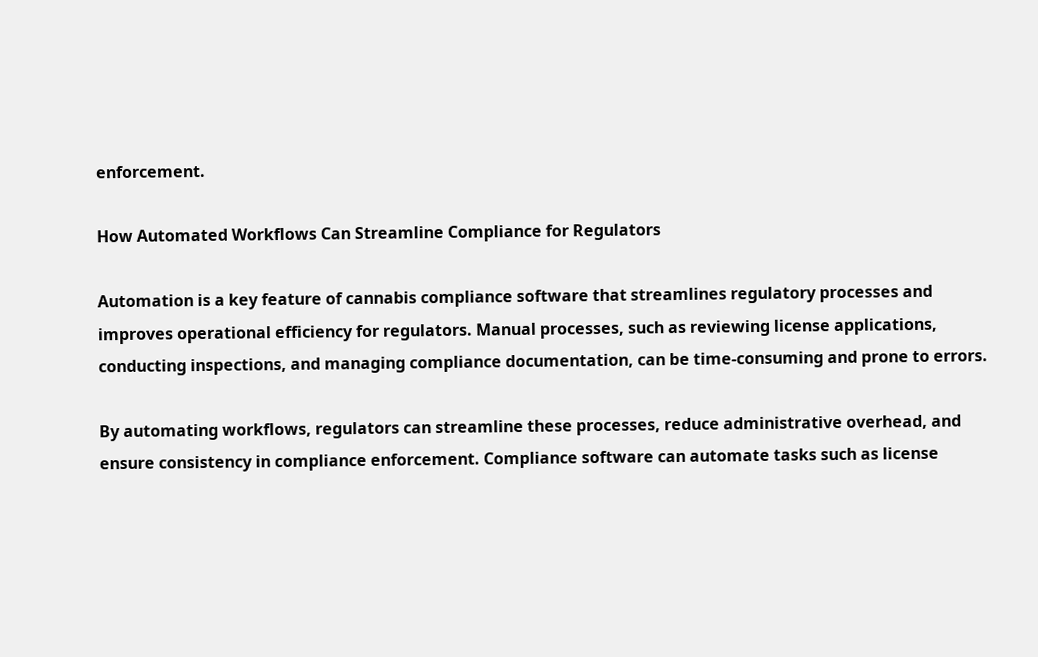enforcement.

How Automated Workflows Can Streamline Compliance for Regulators

Automation is a key feature of cannabis compliance software that streamlines regulatory processes and improves operational efficiency for regulators. Manual processes, such as reviewing license applications, conducting inspections, and managing compliance documentation, can be time-consuming and prone to errors.

By automating workflows, regulators can streamline these processes, reduce administrative overhead, and ensure consistency in compliance enforcement. Compliance software can automate tasks such as license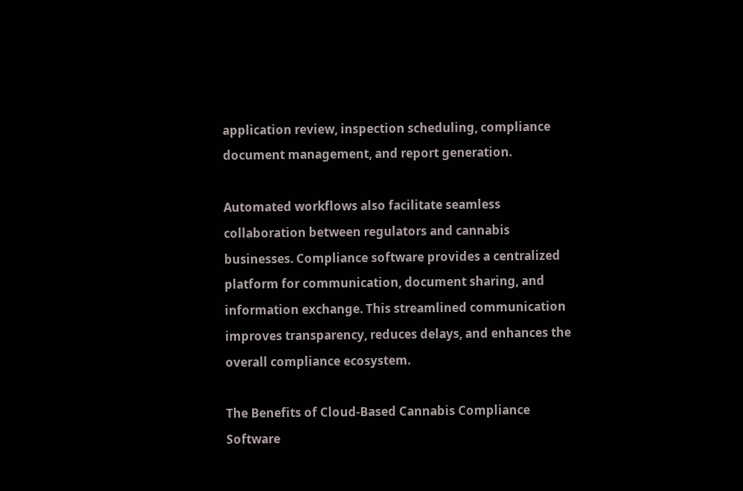application review, inspection scheduling, compliance document management, and report generation.

Automated workflows also facilitate seamless collaboration between regulators and cannabis businesses. Compliance software provides a centralized platform for communication, document sharing, and information exchange. This streamlined communication improves transparency, reduces delays, and enhances the overall compliance ecosystem.

The Benefits of Cloud-Based Cannabis Compliance Software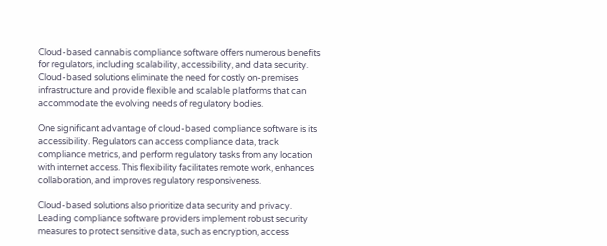Cloud-based cannabis compliance software offers numerous benefits for regulators, including scalability, accessibility, and data security. Cloud-based solutions eliminate the need for costly on-premises infrastructure and provide flexible and scalable platforms that can accommodate the evolving needs of regulatory bodies.

One significant advantage of cloud-based compliance software is its accessibility. Regulators can access compliance data, track compliance metrics, and perform regulatory tasks from any location with internet access. This flexibility facilitates remote work, enhances collaboration, and improves regulatory responsiveness.

Cloud-based solutions also prioritize data security and privacy. Leading compliance software providers implement robust security measures to protect sensitive data, such as encryption, access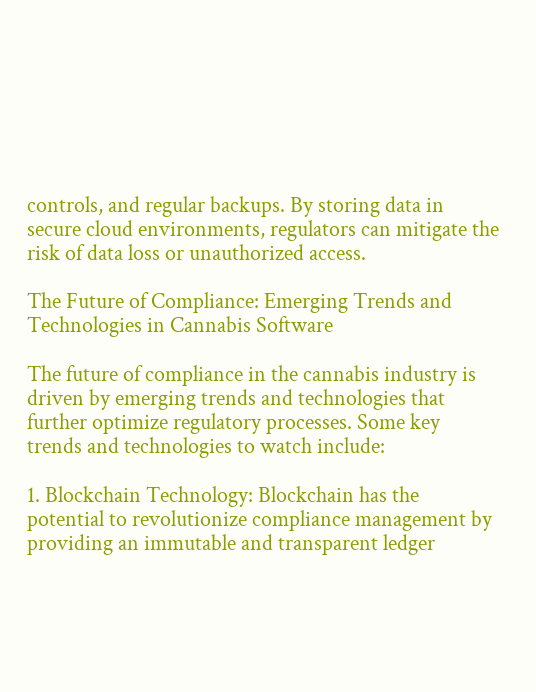controls, and regular backups. By storing data in secure cloud environments, regulators can mitigate the risk of data loss or unauthorized access.

The Future of Compliance: Emerging Trends and Technologies in Cannabis Software

The future of compliance in the cannabis industry is driven by emerging trends and technologies that further optimize regulatory processes. Some key trends and technologies to watch include:

1. Blockchain Technology: Blockchain has the potential to revolutionize compliance management by providing an immutable and transparent ledger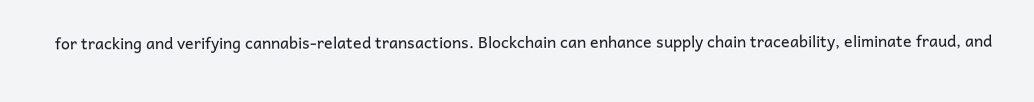for tracking and verifying cannabis-related transactions. Blockchain can enhance supply chain traceability, eliminate fraud, and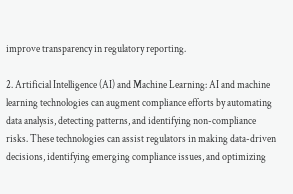improve transparency in regulatory reporting.

2. Artificial Intelligence (AI) and Machine Learning: AI and machine learning technologies can augment compliance efforts by automating data analysis, detecting patterns, and identifying non-compliance risks. These technologies can assist regulators in making data-driven decisions, identifying emerging compliance issues, and optimizing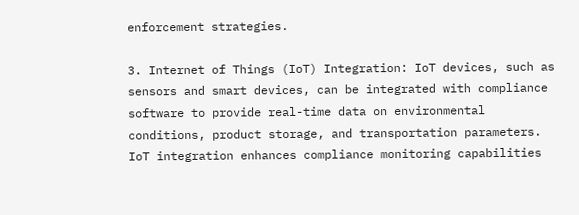enforcement strategies.

3. Internet of Things (IoT) Integration: IoT devices, such as sensors and smart devices, can be integrated with compliance software to provide real-time data on environmental conditions, product storage, and transportation parameters. IoT integration enhances compliance monitoring capabilities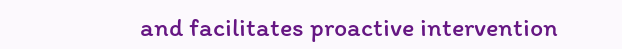and facilitates proactive intervention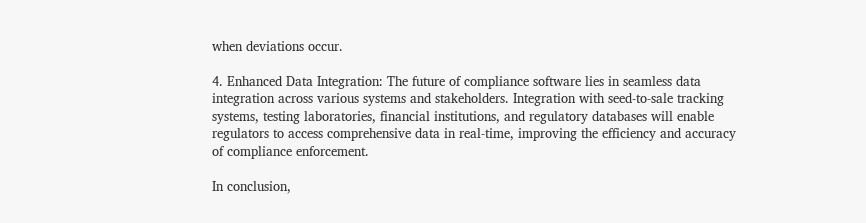when deviations occur.

4. Enhanced Data Integration: The future of compliance software lies in seamless data integration across various systems and stakeholders. Integration with seed-to-sale tracking systems, testing laboratories, financial institutions, and regulatory databases will enable regulators to access comprehensive data in real-time, improving the efficiency and accuracy of compliance enforcement.

In conclusion,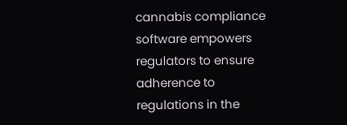cannabis compliance software empowers regulators to ensure adherence to regulations in the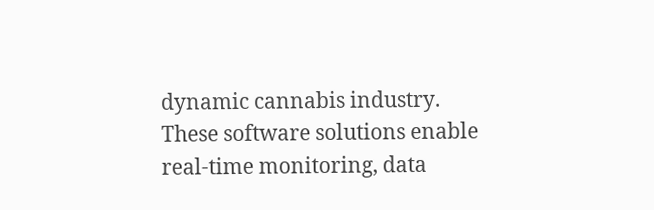dynamic cannabis industry. These software solutions enable real-time monitoring, data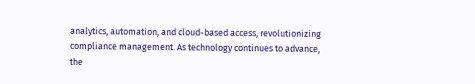analytics, automation, and cloud-based access, revolutionizing compliance management. As technology continues to advance, the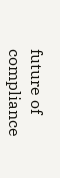future of compliance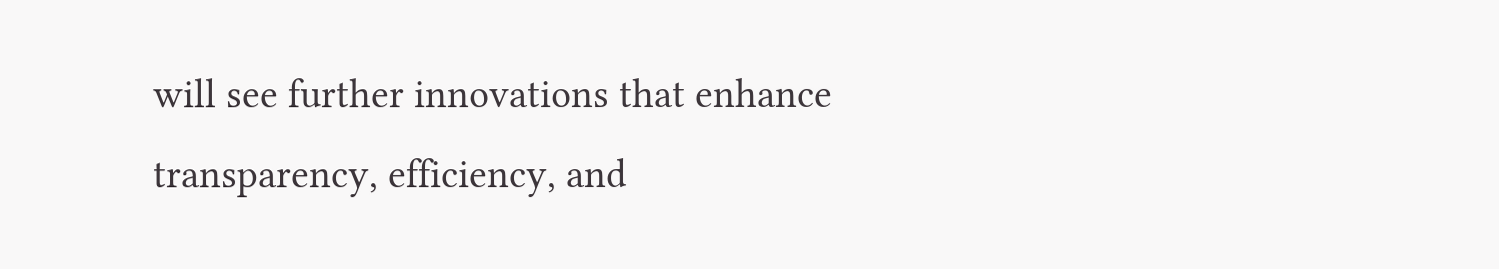will see further innovations that enhance transparency, efficiency, and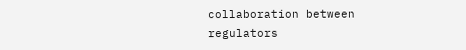collaboration between regulators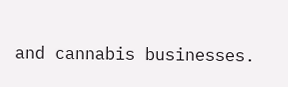and cannabis businesses.